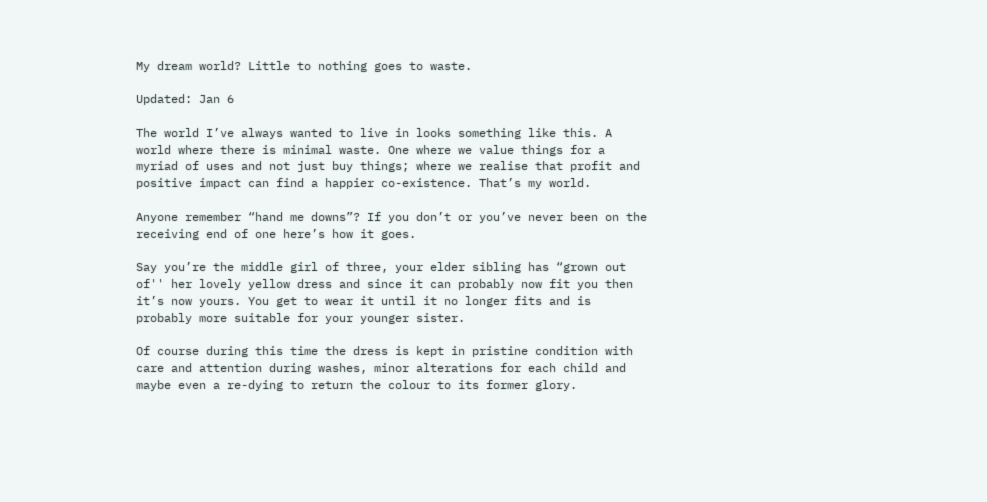My dream world? Little to nothing goes to waste.

Updated: Jan 6

The world I’ve always wanted to live in looks something like this. A world where there is minimal waste. One where we value things for a myriad of uses and not just buy things; where we realise that profit and positive impact can find a happier co-existence. That’s my world.

Anyone remember “hand me downs”? If you don’t or you’ve never been on the receiving end of one here’s how it goes.

Say you’re the middle girl of three, your elder sibling has “grown out of'' her lovely yellow dress and since it can probably now fit you then it’s now yours. You get to wear it until it no longer fits and is probably more suitable for your younger sister.

Of course during this time the dress is kept in pristine condition with care and attention during washes, minor alterations for each child and maybe even a re-dying to return the colour to its former glory.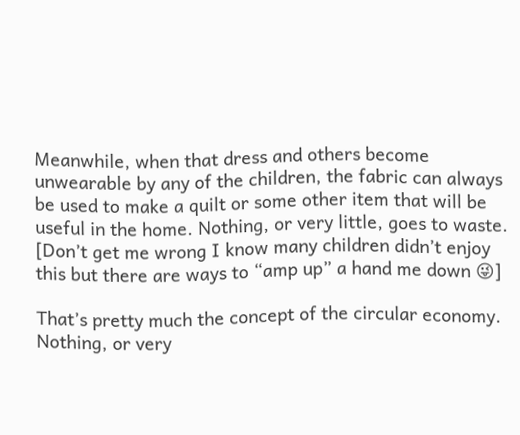Meanwhile, when that dress and others become unwearable by any of the children, the fabric can always be used to make a quilt or some other item that will be useful in the home. Nothing, or very little, goes to waste. [Don’t get me wrong I know many children didn’t enjoy this but there are ways to “amp up” a hand me down 😜]

That’s pretty much the concept of the circular economy. Nothing, or very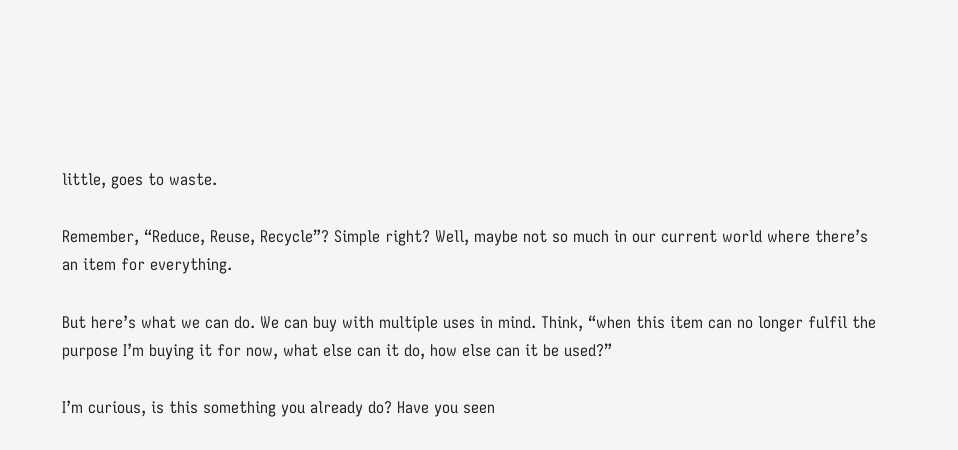little, goes to waste.

Remember, “Reduce, Reuse, Recycle”? Simple right? Well, maybe not so much in our current world where there’s an item for everything.

But here’s what we can do. We can buy with multiple uses in mind. Think, “when this item can no longer fulfil the purpose I’m buying it for now, what else can it do, how else can it be used?”

I’m curious, is this something you already do? Have you seen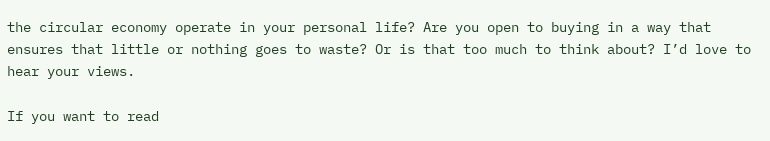the circular economy operate in your personal life? Are you open to buying in a way that ensures that little or nothing goes to waste? Or is that too much to think about? I’d love to hear your views.

If you want to read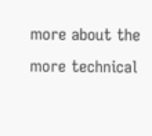more about the more technical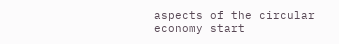aspects of the circular economy start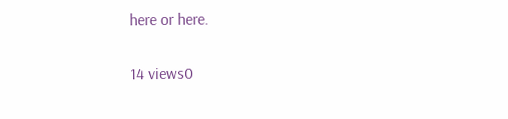here or here.

14 views0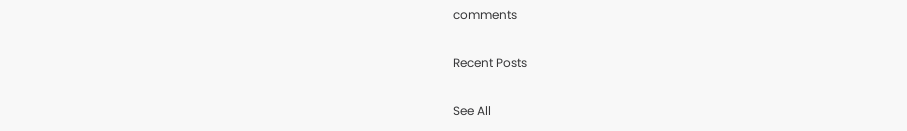comments

Recent Posts

See All